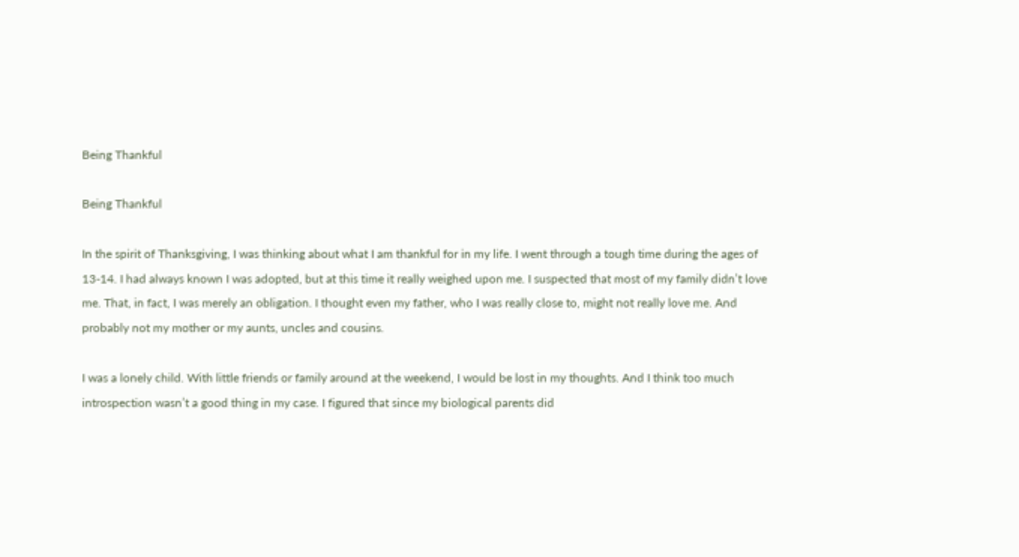Being Thankful

Being Thankful

In the spirit of Thanksgiving, I was thinking about what I am thankful for in my life. I went through a tough time during the ages of 13-14. I had always known I was adopted, but at this time it really weighed upon me. I suspected that most of my family didn’t love me. That, in fact, I was merely an obligation. I thought even my father, who I was really close to, might not really love me. And probably not my mother or my aunts, uncles and cousins.

I was a lonely child. With little friends or family around at the weekend, I would be lost in my thoughts. And I think too much introspection wasn’t a good thing in my case. I figured that since my biological parents did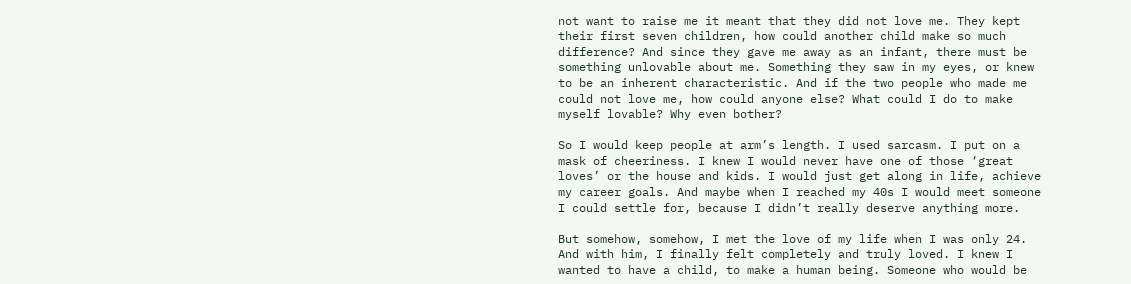not want to raise me it meant that they did not love me. They kept their first seven children, how could another child make so much difference? And since they gave me away as an infant, there must be something unlovable about me. Something they saw in my eyes, or knew to be an inherent characteristic. And if the two people who made me could not love me, how could anyone else? What could I do to make myself lovable? Why even bother?

So I would keep people at arm’s length. I used sarcasm. I put on a mask of cheeriness. I knew I would never have one of those ‘great loves’ or the house and kids. I would just get along in life, achieve my career goals. And maybe when I reached my 40s I would meet someone I could settle for, because I didn’t really deserve anything more.

But somehow, somehow, I met the love of my life when I was only 24. And with him, I finally felt completely and truly loved. I knew I wanted to have a child, to make a human being. Someone who would be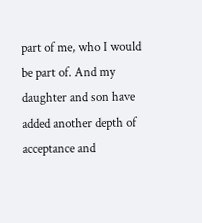part of me, who I would be part of. And my daughter and son have added another depth of acceptance and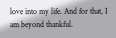love into my life. And for that, I am beyond thankful.